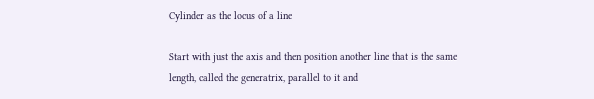Cylinder as the locus of a line

Start with just the axis and then position another line that is the same length, called the generatrix, parallel to it and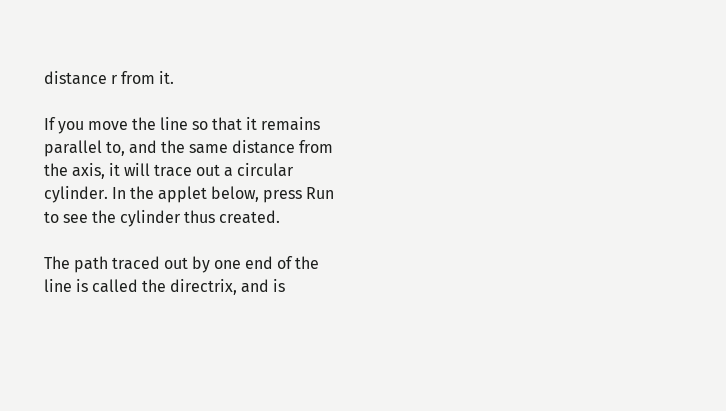distance r from it.

If you move the line so that it remains parallel to, and the same distance from the axis, it will trace out a circular cylinder. In the applet below, press Run to see the cylinder thus created.

The path traced out by one end of the line is called the directrix, and is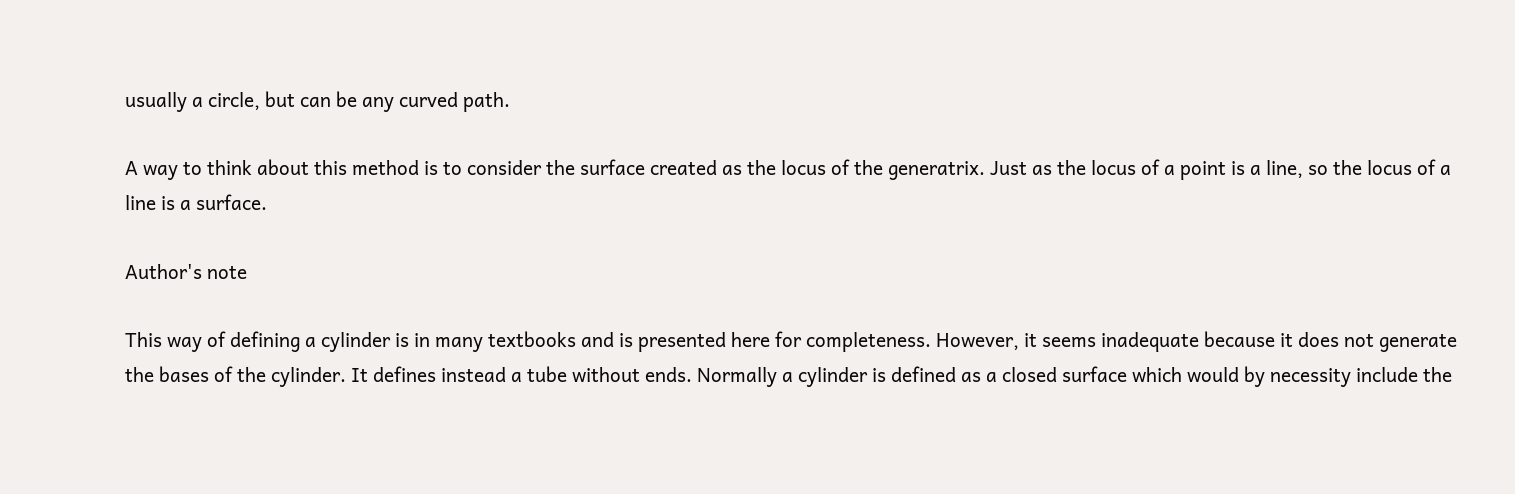usually a circle, but can be any curved path.

A way to think about this method is to consider the surface created as the locus of the generatrix. Just as the locus of a point is a line, so the locus of a line is a surface.

Author's note

This way of defining a cylinder is in many textbooks and is presented here for completeness. However, it seems inadequate because it does not generate the bases of the cylinder. It defines instead a tube without ends. Normally a cylinder is defined as a closed surface which would by necessity include the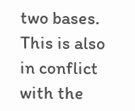two bases. This is also in conflict with the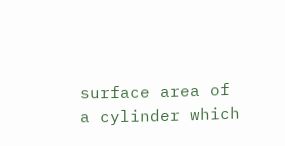surface area of a cylinder which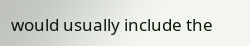would usually include the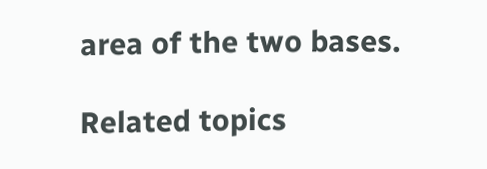area of the two bases.

Related topics